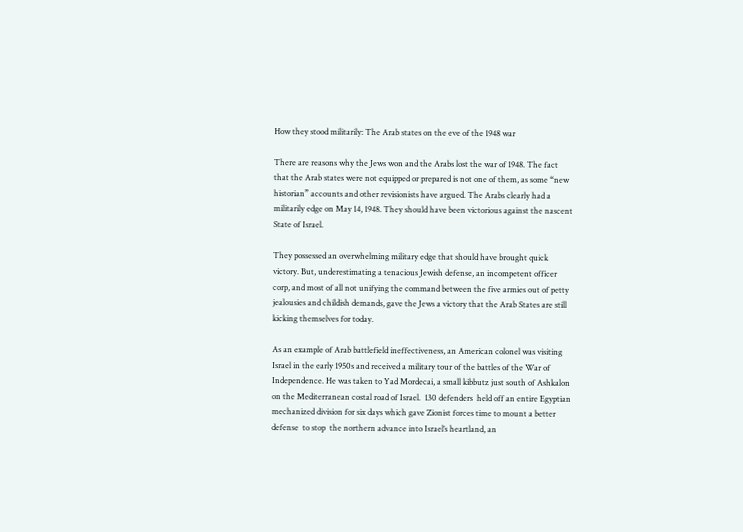How they stood militarily: The Arab states on the eve of the 1948 war

There are reasons why the Jews won and the Arabs lost the war of 1948. The fact that the Arab states were not equipped or prepared is not one of them, as some “new historian” accounts and other revisionists have argued. The Arabs clearly had a militarily edge on May 14, 1948. They should have been victorious against the nascent State of Israel.

They possessed an overwhelming military edge that should have brought quick victory. But, underestimating a tenacious Jewish defense, an incompetent officer corp, and most of all not unifying the command between the five armies out of petty jealousies and childish demands, gave the Jews a victory that the Arab States are still kicking themselves for today.

As an example of Arab battlefield ineffectiveness, an American colonel was visiting Israel in the early 1950s and received a military tour of the battles of the War of Independence. He was taken to Yad Mordecai, a small kibbutz just south of Ashkalon on the Mediterranean costal road of Israel.  130 defenders  held off an entire Egyptian mechanized division for six days which gave Zionist forces time to mount a better defense  to stop  the northern advance into Israel’s heartland, an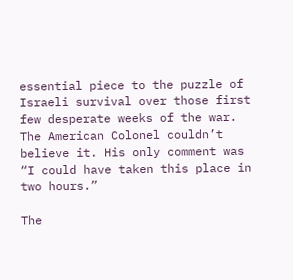essential piece to the puzzle of Israeli survival over those first few desperate weeks of the war. The American Colonel couldn’t believe it. His only comment was “I could have taken this place in two hours.”

The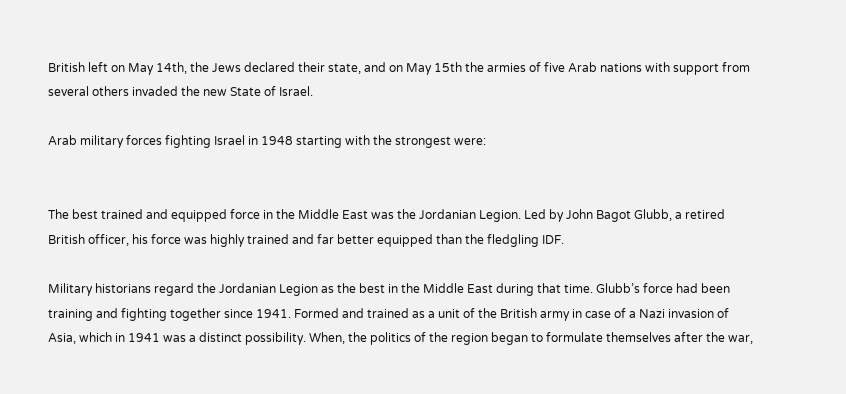British left on May 14th, the Jews declared their state, and on May 15th the armies of five Arab nations with support from several others invaded the new State of Israel.

Arab military forces fighting Israel in 1948 starting with the strongest were:


The best trained and equipped force in the Middle East was the Jordanian Legion. Led by John Bagot Glubb, a retired British officer, his force was highly trained and far better equipped than the fledgling IDF.

Military historians regard the Jordanian Legion as the best in the Middle East during that time. Glubb’s force had been training and fighting together since 1941. Formed and trained as a unit of the British army in case of a Nazi invasion of Asia, which in 1941 was a distinct possibility. When, the politics of the region began to formulate themselves after the war,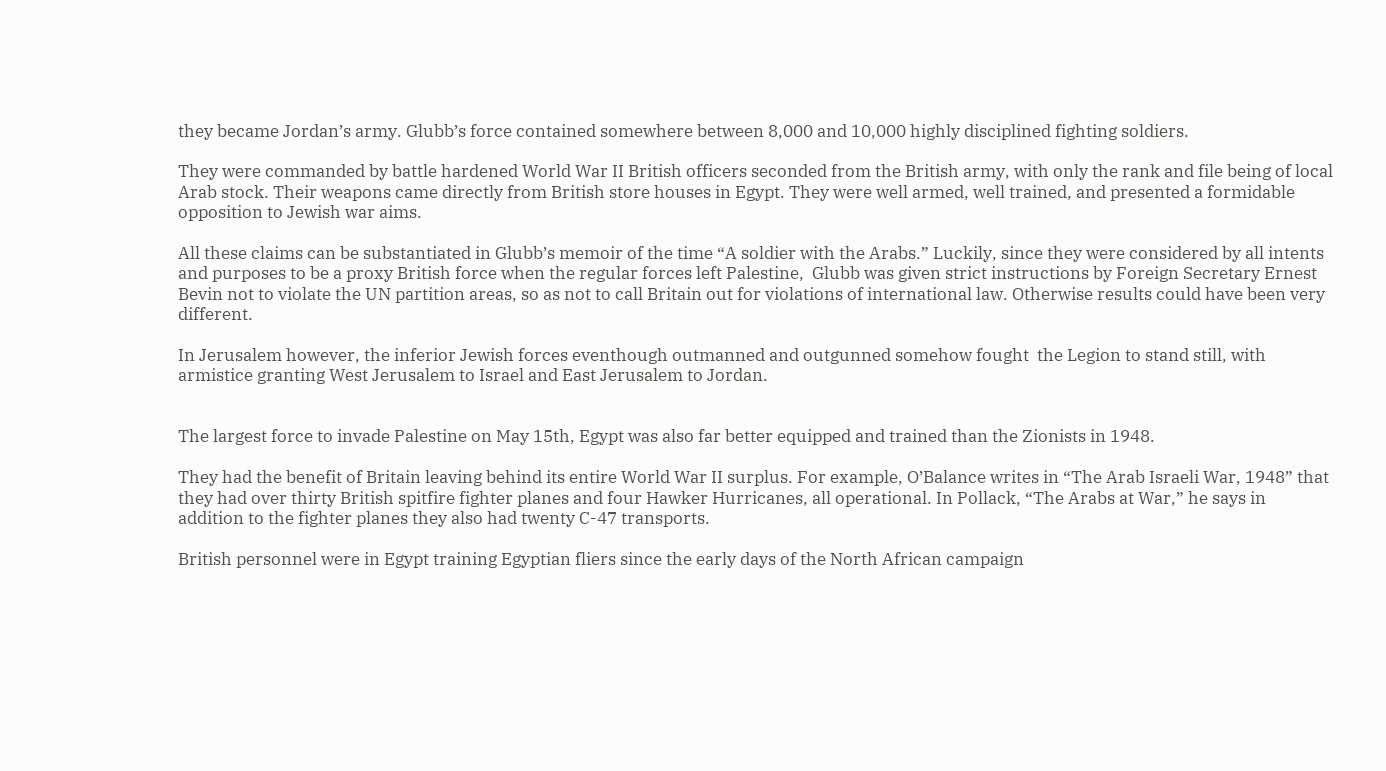they became Jordan’s army. Glubb’s force contained somewhere between 8,000 and 10,000 highly disciplined fighting soldiers.

They were commanded by battle hardened World War II British officers seconded from the British army, with only the rank and file being of local Arab stock. Their weapons came directly from British store houses in Egypt. They were well armed, well trained, and presented a formidable opposition to Jewish war aims.

All these claims can be substantiated in Glubb’s memoir of the time “A soldier with the Arabs.” Luckily, since they were considered by all intents and purposes to be a proxy British force when the regular forces left Palestine,  Glubb was given strict instructions by Foreign Secretary Ernest Bevin not to violate the UN partition areas, so as not to call Britain out for violations of international law. Otherwise results could have been very different.

In Jerusalem however, the inferior Jewish forces eventhough outmanned and outgunned somehow fought  the Legion to stand still, with armistice granting West Jerusalem to Israel and East Jerusalem to Jordan.


The largest force to invade Palestine on May 15th, Egypt was also far better equipped and trained than the Zionists in 1948.

They had the benefit of Britain leaving behind its entire World War II surplus. For example, O’Balance writes in “The Arab Israeli War, 1948” that they had over thirty British spitfire fighter planes and four Hawker Hurricanes, all operational. In Pollack, “The Arabs at War,” he says in addition to the fighter planes they also had twenty C-47 transports.

British personnel were in Egypt training Egyptian fliers since the early days of the North African campaign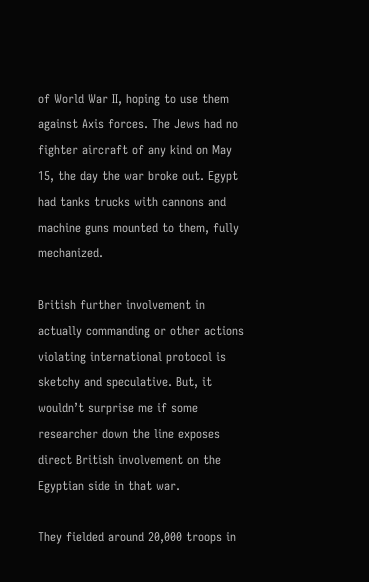of World War II, hoping to use them against Axis forces. The Jews had no fighter aircraft of any kind on May 15, the day the war broke out. Egypt had tanks trucks with cannons and machine guns mounted to them, fully mechanized.

British further involvement in actually commanding or other actions violating international protocol is sketchy and speculative. But, it wouldn’t surprise me if some researcher down the line exposes direct British involvement on the Egyptian side in that war.

They fielded around 20,000 troops in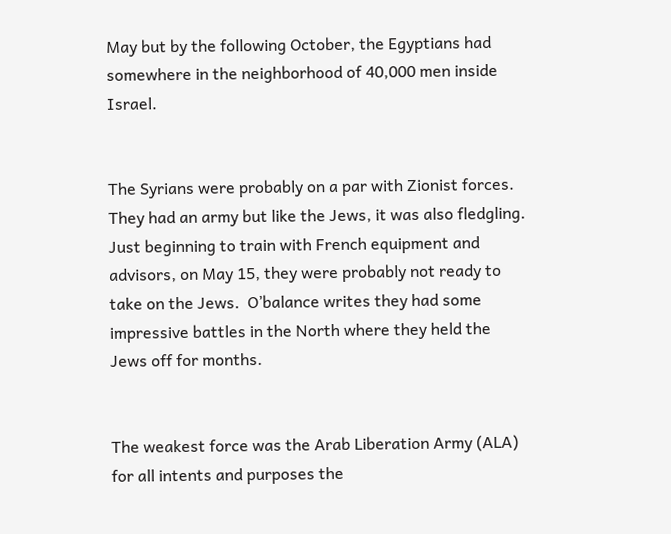May but by the following October, the Egyptians had somewhere in the neighborhood of 40,000 men inside Israel.


The Syrians were probably on a par with Zionist forces. They had an army but like the Jews, it was also fledgling. Just beginning to train with French equipment and advisors, on May 15, they were probably not ready to take on the Jews.  O’balance writes they had some impressive battles in the North where they held the Jews off for months.


The weakest force was the Arab Liberation Army (ALA) for all intents and purposes the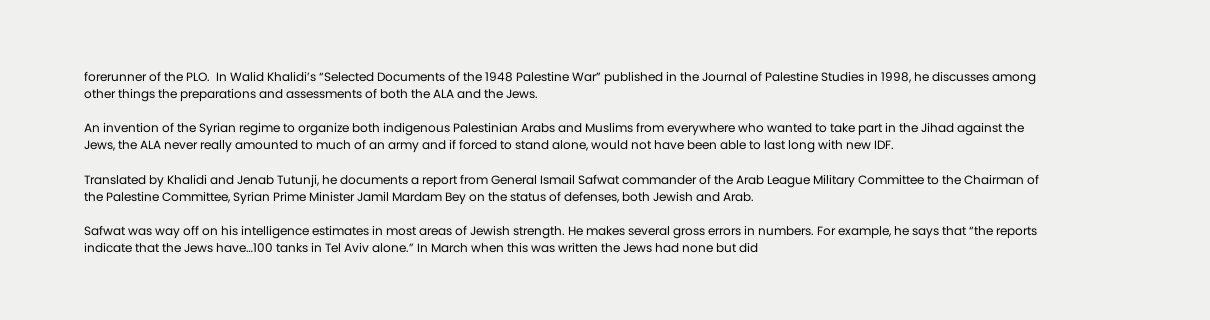forerunner of the PLO.  In Walid Khalidi’s “Selected Documents of the 1948 Palestine War” published in the Journal of Palestine Studies in 1998, he discusses among other things the preparations and assessments of both the ALA and the Jews.

An invention of the Syrian regime to organize both indigenous Palestinian Arabs and Muslims from everywhere who wanted to take part in the Jihad against the Jews, the ALA never really amounted to much of an army and if forced to stand alone, would not have been able to last long with new IDF.

Translated by Khalidi and Jenab Tutunji, he documents a report from General Ismail Safwat commander of the Arab League Military Committee to the Chairman of the Palestine Committee, Syrian Prime Minister Jamil Mardam Bey on the status of defenses, both Jewish and Arab.

Safwat was way off on his intelligence estimates in most areas of Jewish strength. He makes several gross errors in numbers. For example, he says that “the reports indicate that the Jews have…100 tanks in Tel Aviv alone.” In March when this was written the Jews had none but did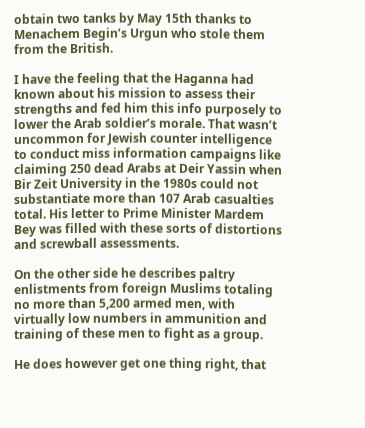obtain two tanks by May 15th thanks to Menachem Begin’s Urgun who stole them from the British.

I have the feeling that the Haganna had known about his mission to assess their strengths and fed him this info purposely to lower the Arab soldier’s morale. That wasn’t uncommon for Jewish counter intelligence to conduct miss information campaigns like claiming 250 dead Arabs at Deir Yassin when Bir Zeit University in the 1980s could not substantiate more than 107 Arab casualties total. His letter to Prime Minister Mardem Bey was filled with these sorts of distortions and screwball assessments.

On the other side he describes paltry enlistments from foreign Muslims totaling no more than 5,200 armed men, with virtually low numbers in ammunition and training of these men to fight as a group.

He does however get one thing right, that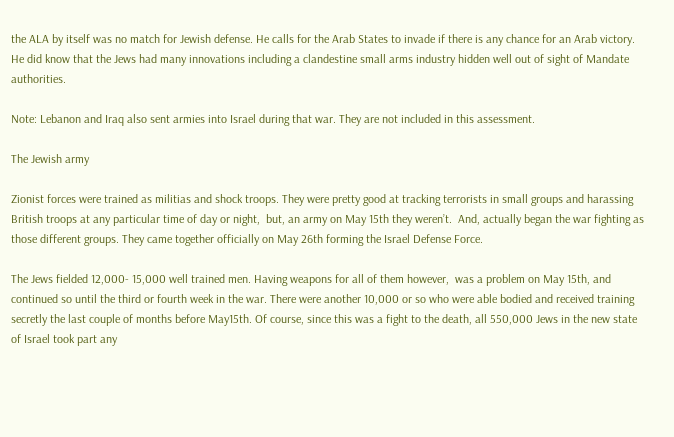the ALA by itself was no match for Jewish defense. He calls for the Arab States to invade if there is any chance for an Arab victory. He did know that the Jews had many innovations including a clandestine small arms industry hidden well out of sight of Mandate authorities.

Note: Lebanon and Iraq also sent armies into Israel during that war. They are not included in this assessment.

The Jewish army

Zionist forces were trained as militias and shock troops. They were pretty good at tracking terrorists in small groups and harassing British troops at any particular time of day or night,  but, an army on May 15th they weren’t.  And, actually began the war fighting as those different groups. They came together officially on May 26th forming the Israel Defense Force.

The Jews fielded 12,000- 15,000 well trained men. Having weapons for all of them however,  was a problem on May 15th, and continued so until the third or fourth week in the war. There were another 10,000 or so who were able bodied and received training secretly the last couple of months before May15th. Of course, since this was a fight to the death, all 550,000 Jews in the new state of Israel took part any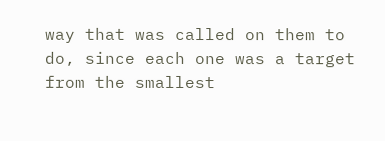way that was called on them to do, since each one was a target from the smallest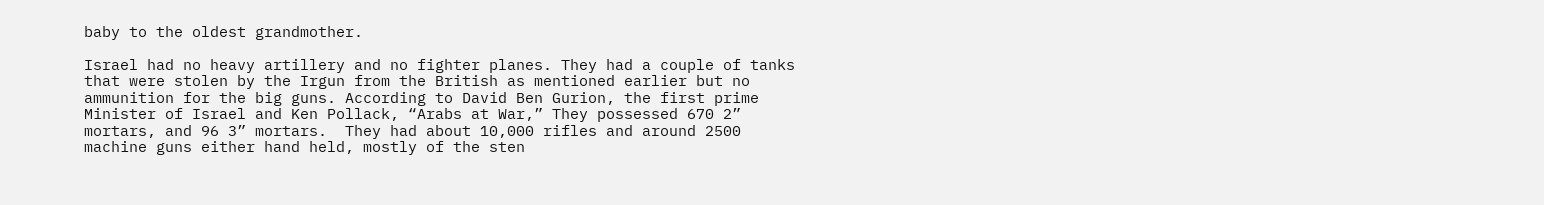baby to the oldest grandmother.

Israel had no heavy artillery and no fighter planes. They had a couple of tanks that were stolen by the Irgun from the British as mentioned earlier but no ammunition for the big guns. According to David Ben Gurion, the first prime Minister of Israel and Ken Pollack, “Arabs at War,” They possessed 670 2” mortars, and 96 3” mortars.  They had about 10,000 rifles and around 2500 machine guns either hand held, mostly of the sten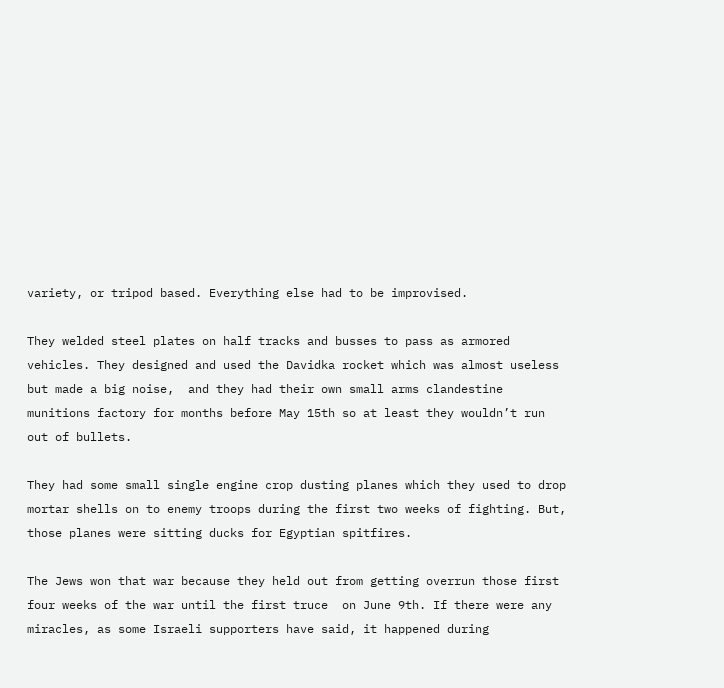variety, or tripod based. Everything else had to be improvised.

They welded steel plates on half tracks and busses to pass as armored vehicles. They designed and used the Davidka rocket which was almost useless but made a big noise,  and they had their own small arms clandestine munitions factory for months before May 15th so at least they wouldn’t run out of bullets.

They had some small single engine crop dusting planes which they used to drop mortar shells on to enemy troops during the first two weeks of fighting. But, those planes were sitting ducks for Egyptian spitfires.

The Jews won that war because they held out from getting overrun those first four weeks of the war until the first truce  on June 9th. If there were any miracles, as some Israeli supporters have said, it happened during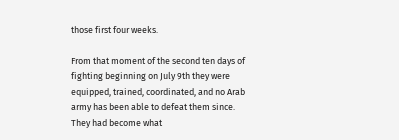those first four weeks.

From that moment of the second ten days of fighting beginning on July 9th they were equipped, trained, coordinated, and no Arab army has been able to defeat them since. They had become what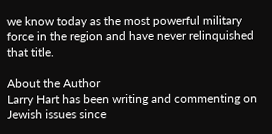we know today as the most powerful military force in the region and have never relinquished that title.

About the Author
Larry Hart has been writing and commenting on Jewish issues since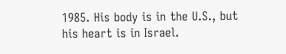1985. His body is in the U.S., but his heart is in Israel.